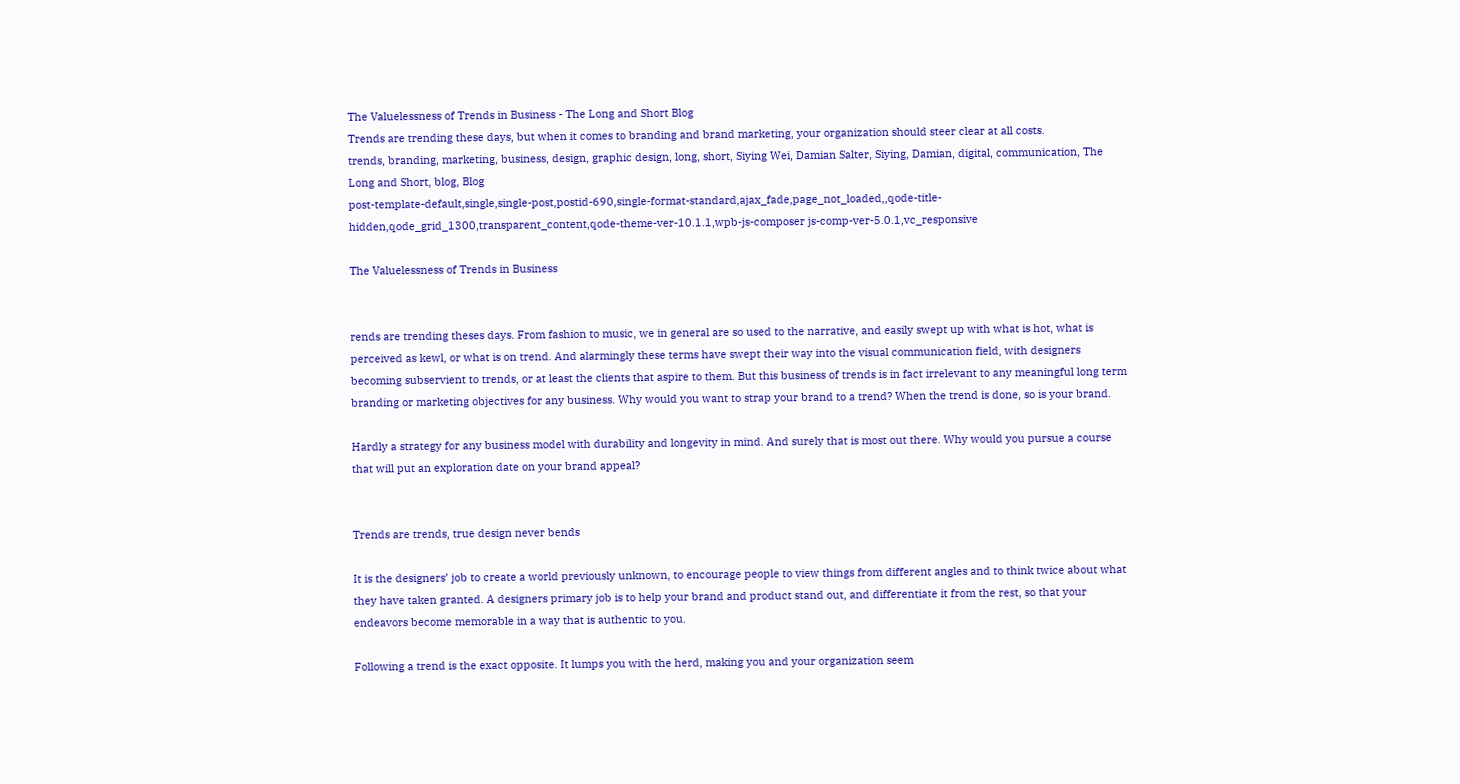The Valuelessness of Trends in Business - The Long and Short Blog
Trends are trending these days, but when it comes to branding and brand marketing, your organization should steer clear at all costs.
trends, branding, marketing, business, design, graphic design, long, short, Siying Wei, Damian Salter, Siying, Damian, digital, communication, The Long and Short, blog, Blog
post-template-default,single,single-post,postid-690,single-format-standard,ajax_fade,page_not_loaded,,qode-title-hidden,qode_grid_1300,transparent_content,qode-theme-ver-10.1.1,wpb-js-composer js-comp-ver-5.0.1,vc_responsive

The Valuelessness of Trends in Business


rends are trending theses days. From fashion to music, we in general are so used to the narrative, and easily swept up with what is hot, what is perceived as kewl, or what is on trend. And alarmingly these terms have swept their way into the visual communication field, with designers becoming subservient to trends, or at least the clients that aspire to them. But this business of trends is in fact irrelevant to any meaningful long term branding or marketing objectives for any business. Why would you want to strap your brand to a trend? When the trend is done, so is your brand.

Hardly a strategy for any business model with durability and longevity in mind. And surely that is most out there. Why would you pursue a course that will put an exploration date on your brand appeal?


Trends are trends, true design never bends

It is the designers’ job to create a world previously unknown, to encourage people to view things from different angles and to think twice about what they have taken granted. A designers primary job is to help your brand and product stand out, and differentiate it from the rest, so that your endeavors become memorable in a way that is authentic to you.

Following a trend is the exact opposite. It lumps you with the herd, making you and your organization seem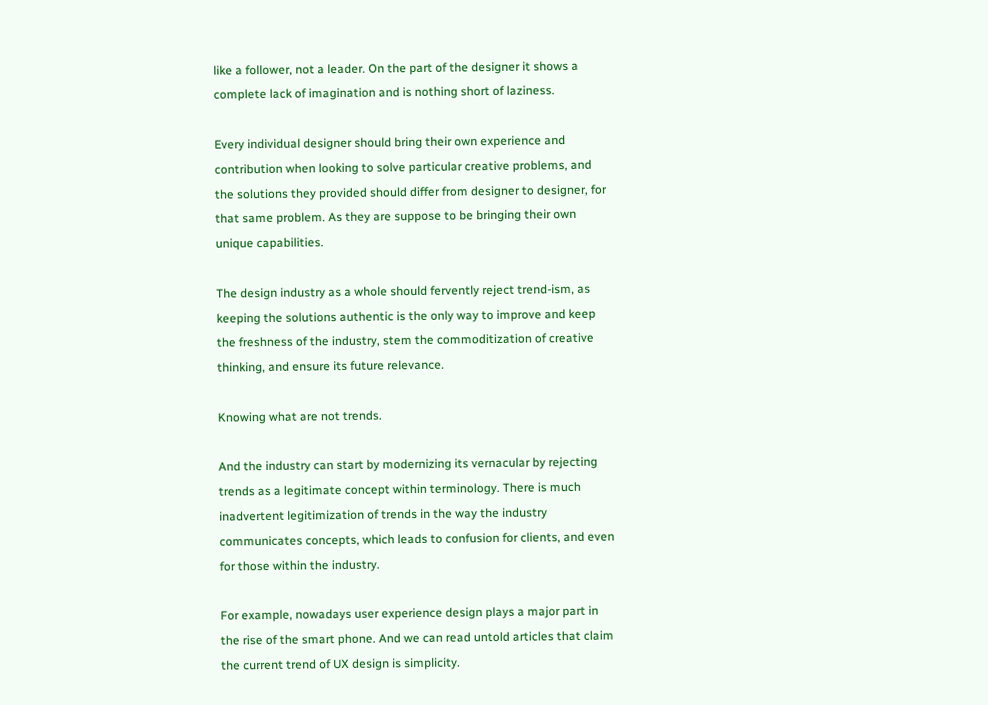like a follower, not a leader. On the part of the designer it shows a complete lack of imagination and is nothing short of laziness.

Every individual designer should bring their own experience and contribution when looking to solve particular creative problems, and the solutions they provided should differ from designer to designer, for that same problem. As they are suppose to be bringing their own unique capabilities.

The design industry as a whole should fervently reject trend-ism, as keeping the solutions authentic is the only way to improve and keep the freshness of the industry, stem the commoditization of creative thinking, and ensure its future relevance.

Knowing what are not trends.

And the industry can start by modernizing its vernacular by rejecting trends as a legitimate concept within terminology. There is much inadvertent legitimization of trends in the way the industry communicates concepts, which leads to confusion for clients, and even for those within the industry.

For example, nowadays user experience design plays a major part in the rise of the smart phone. And we can read untold articles that claim the current trend of UX design is simplicity.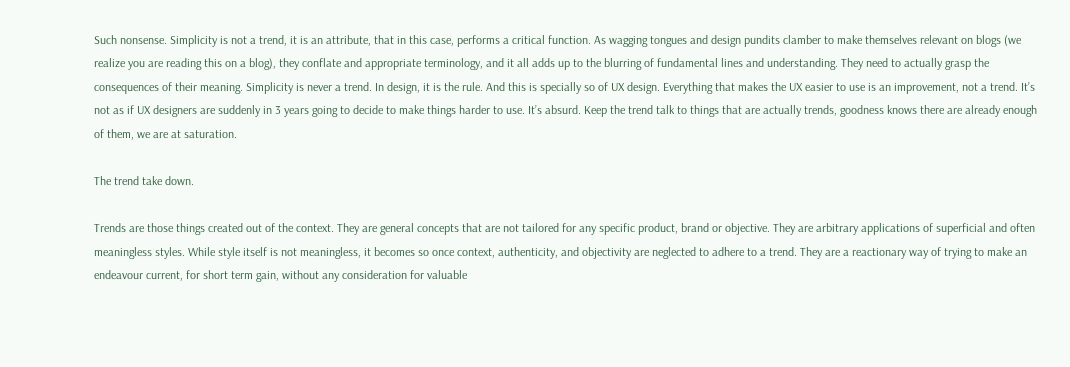Such nonsense. Simplicity is not a trend, it is an attribute, that in this case, performs a critical function. As wagging tongues and design pundits clamber to make themselves relevant on blogs (we realize you are reading this on a blog), they conflate and appropriate terminology, and it all adds up to the blurring of fundamental lines and understanding. They need to actually grasp the consequences of their meaning. Simplicity is never a trend. In design, it is the rule. And this is specially so of UX design. Everything that makes the UX easier to use is an improvement, not a trend. It’s not as if UX designers are suddenly in 3 years going to decide to make things harder to use. It’s absurd. Keep the trend talk to things that are actually trends, goodness knows there are already enough of them, we are at saturation.

The trend take down.

Trends are those things created out of the context. They are general concepts that are not tailored for any specific product, brand or objective. They are arbitrary applications of superficial and often meaningless styles. While style itself is not meaningless, it becomes so once context, authenticity, and objectivity are neglected to adhere to a trend. They are a reactionary way of trying to make an endeavour current, for short term gain, without any consideration for valuable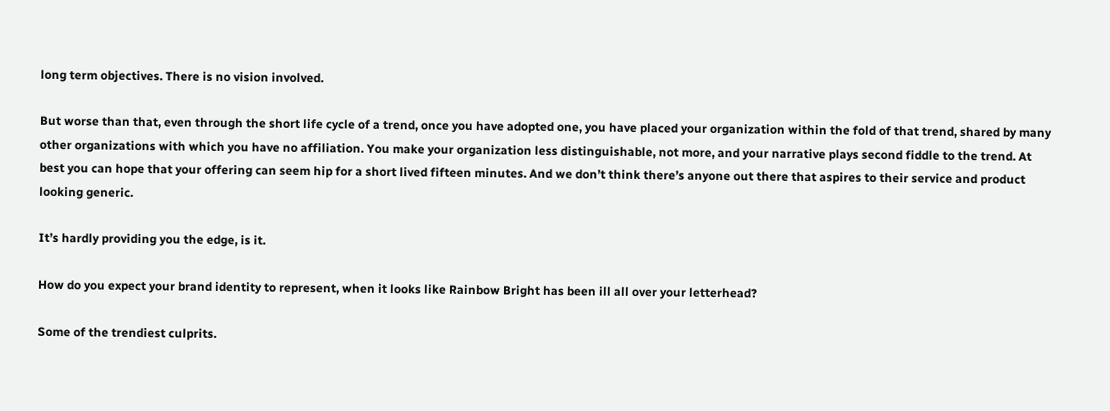long term objectives. There is no vision involved.

But worse than that, even through the short life cycle of a trend, once you have adopted one, you have placed your organization within the fold of that trend, shared by many other organizations with which you have no affiliation. You make your organization less distinguishable, not more, and your narrative plays second fiddle to the trend. At best you can hope that your offering can seem hip for a short lived fifteen minutes. And we don’t think there’s anyone out there that aspires to their service and product looking generic.

It’s hardly providing you the edge, is it.

How do you expect your brand identity to represent, when it looks like Rainbow Bright has been ill all over your letterhead?

Some of the trendiest culprits.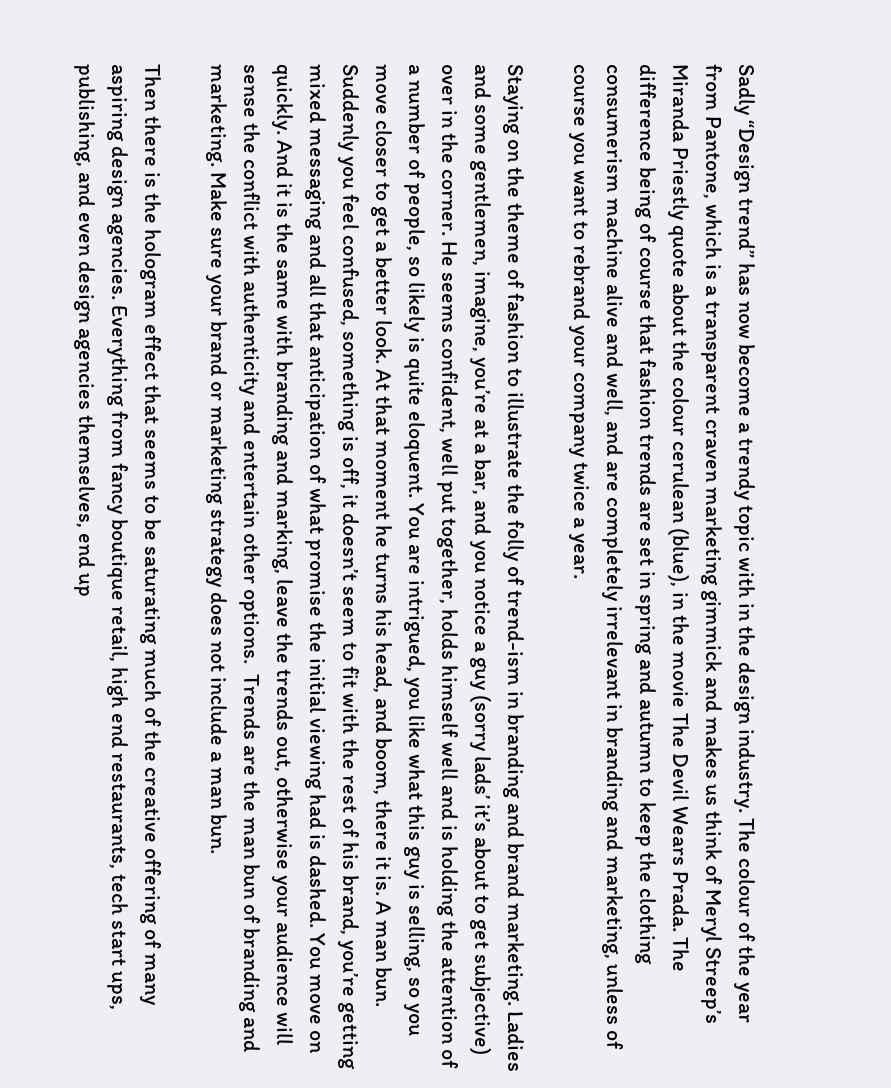Sadly “Design trend” has now become a trendy topic with in the design industry. The colour of the year from Pantone, which is a transparent craven marketing gimmick and makes us think of Meryl Streep’s Miranda Priestly quote about the colour cerulean (blue), in the movie The Devil Wears Prada. The difference being of course that fashion trends are set in spring and autumn to keep the clothing consumerism machine alive and well, and are completely irrelevant in branding and marketing, unless of course you want to rebrand your company twice a year.

Staying on the theme of fashion to illustrate the folly of trend-ism in branding and brand marketing. Ladies and some gentlemen, imagine, you’re at a bar, and you notice a guy (sorry lads’ it’s about to get subjective) over in the corner. He seems confident, well put together, holds himself well and is holding the attention of a number of people, so likely is quite eloquent. You are intrigued, you like what this guy is selling, so you move closer to get a better look. At that moment he turns his head, and boom, there it is. A man bun. Suddenly you feel confused, something is off, it doesn’t seem to fit with the rest of his brand, you’re getting mixed messaging and all that anticipation of what promise the initial viewing had is dashed. You move on quickly. And it is the same with branding and marking, leave the trends out, otherwise your audience will sense the conflict with authenticity and entertain other options.  Trends are the man bun of branding and marketing. Make sure your brand or marketing strategy does not include a man bun.

Then there is the hologram effect that seems to be saturating much of the creative offering of many aspiring design agencies. Everything from fancy boutique retail, high end restaurants, tech start ups, publishing, and even design agencies themselves, end up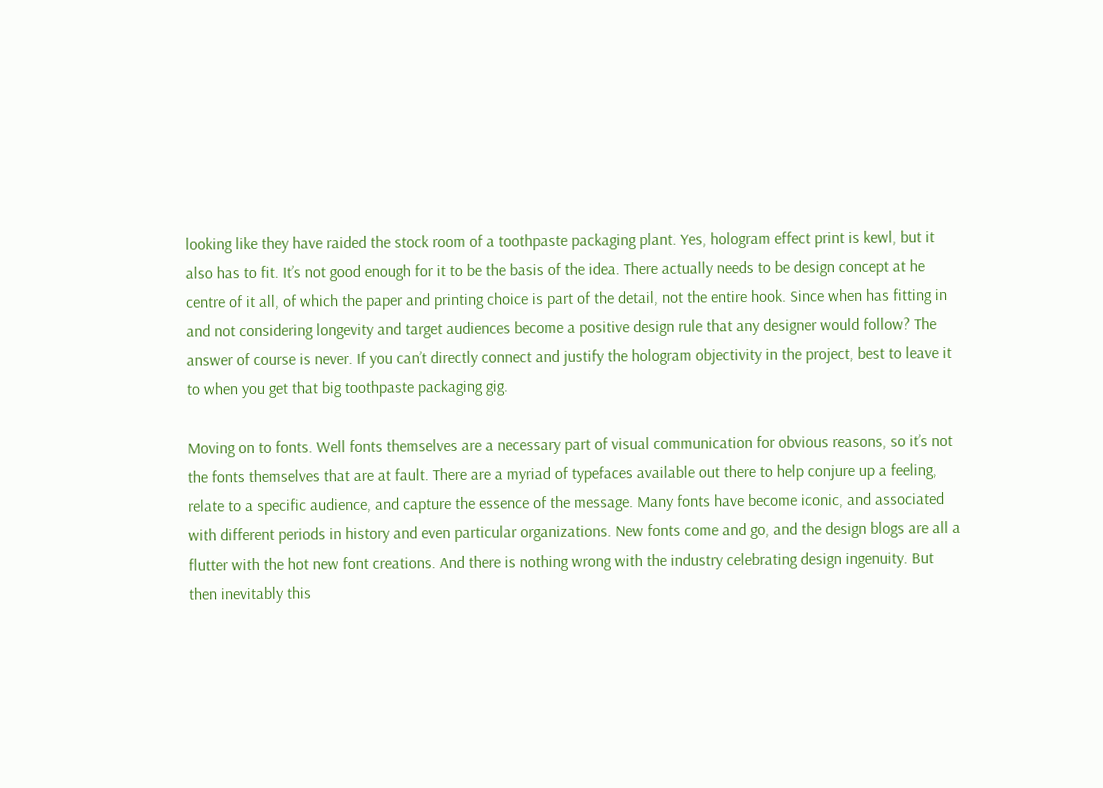looking like they have raided the stock room of a toothpaste packaging plant. Yes, hologram effect print is kewl, but it also has to fit. It’s not good enough for it to be the basis of the idea. There actually needs to be design concept at he centre of it all, of which the paper and printing choice is part of the detail, not the entire hook. Since when has fitting in and not considering longevity and target audiences become a positive design rule that any designer would follow? The answer of course is never. If you can’t directly connect and justify the hologram objectivity in the project, best to leave it to when you get that big toothpaste packaging gig.

Moving on to fonts. Well fonts themselves are a necessary part of visual communication for obvious reasons, so it’s not the fonts themselves that are at fault. There are a myriad of typefaces available out there to help conjure up a feeling, relate to a specific audience, and capture the essence of the message. Many fonts have become iconic, and associated with different periods in history and even particular organizations. New fonts come and go, and the design blogs are all a flutter with the hot new font creations. And there is nothing wrong with the industry celebrating design ingenuity. But then inevitably this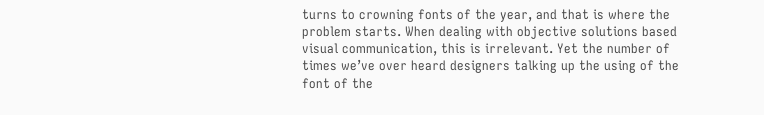turns to crowning fonts of the year, and that is where the problem starts. When dealing with objective solutions based visual communication, this is irrelevant. Yet the number of times we’ve over heard designers talking up the using of the font of the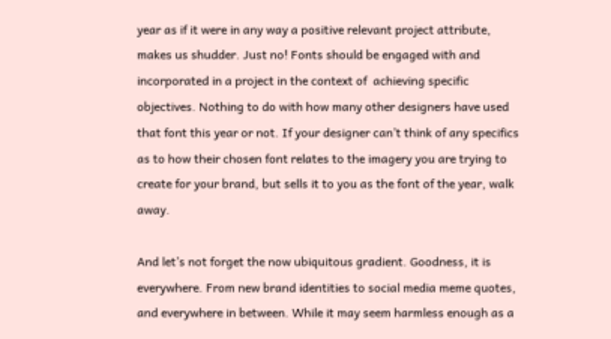year as if it were in any way a positive relevant project attribute, makes us shudder. Just no! Fonts should be engaged with and incorporated in a project in the context of  achieving specific objectives. Nothing to do with how many other designers have used that font this year or not. If your designer can’t think of any specifics as to how their chosen font relates to the imagery you are trying to create for your brand, but sells it to you as the font of the year, walk away.

And let’s not forget the now ubiquitous gradient. Goodness, it is everywhere. From new brand identities to social media meme quotes, and everywhere in between. While it may seem harmless enough as a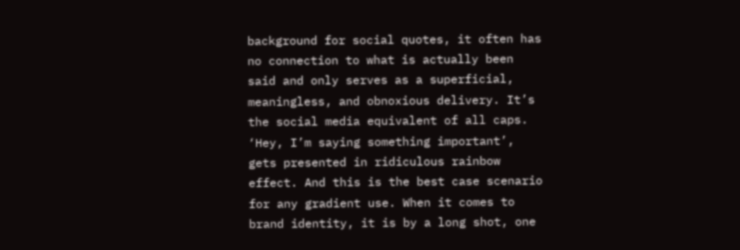background for social quotes, it often has no connection to what is actually been said and only serves as a superficial, meaningless, and obnoxious delivery. It’s the social media equivalent of all caps. ‘Hey, I’m saying something important’, gets presented in ridiculous rainbow effect. And this is the best case scenario for any gradient use. When it comes to brand identity, it is by a long shot, one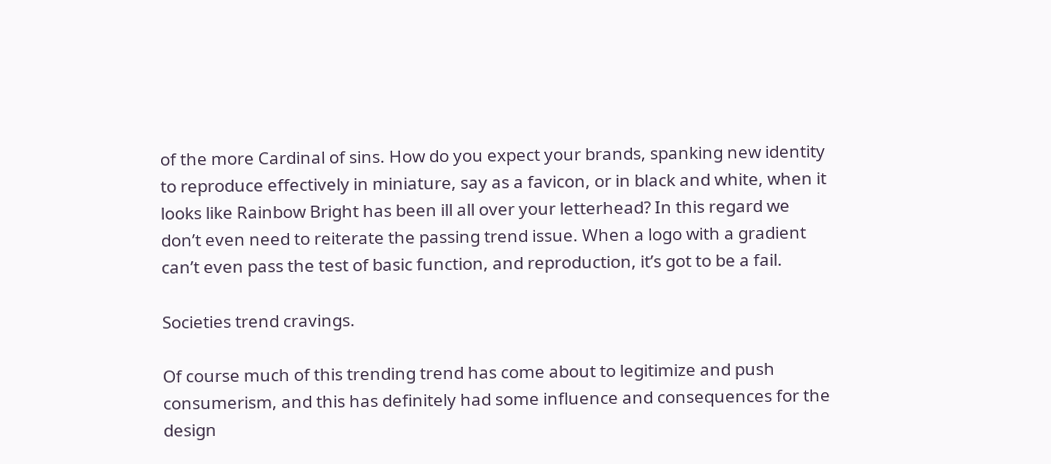of the more Cardinal of sins. How do you expect your brands, spanking new identity to reproduce effectively in miniature, say as a favicon, or in black and white, when it looks like Rainbow Bright has been ill all over your letterhead? In this regard we don’t even need to reiterate the passing trend issue. When a logo with a gradient can’t even pass the test of basic function, and reproduction, it’s got to be a fail.

Societies trend cravings.

Of course much of this trending trend has come about to legitimize and push consumerism, and this has definitely had some influence and consequences for the design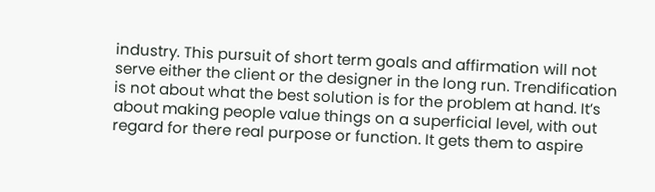industry. This pursuit of short term goals and affirmation will not serve either the client or the designer in the long run. Trendification is not about what the best solution is for the problem at hand. It’s about making people value things on a superficial level, with out regard for there real purpose or function. It gets them to aspire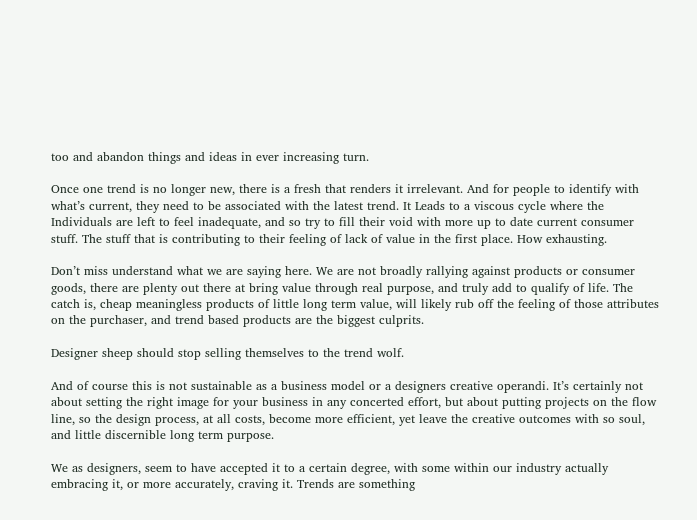too and abandon things and ideas in ever increasing turn.

Once one trend is no longer new, there is a fresh that renders it irrelevant. And for people to identify with what’s current, they need to be associated with the latest trend. It Leads to a viscous cycle where the Individuals are left to feel inadequate, and so try to fill their void with more up to date current consumer stuff. The stuff that is contributing to their feeling of lack of value in the first place. How exhausting.

Don’t miss understand what we are saying here. We are not broadly rallying against products or consumer goods, there are plenty out there at bring value through real purpose, and truly add to qualify of life. The catch is, cheap meaningless products of little long term value, will likely rub off the feeling of those attributes on the purchaser, and trend based products are the biggest culprits.

Designer sheep should stop selling themselves to the trend wolf.

And of course this is not sustainable as a business model or a designers creative operandi. It’s certainly not about setting the right image for your business in any concerted effort, but about putting projects on the flow line, so the design process, at all costs, become more efficient, yet leave the creative outcomes with so soul, and little discernible long term purpose.

We as designers, seem to have accepted it to a certain degree, with some within our industry actually embracing it, or more accurately, craving it. Trends are something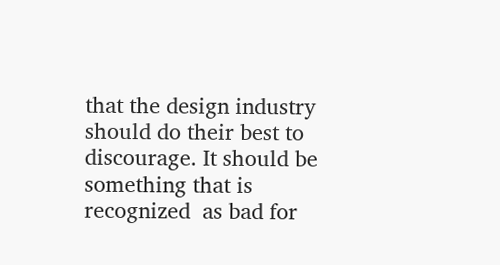that the design industry should do their best to discourage. It should be something that is recognized  as bad for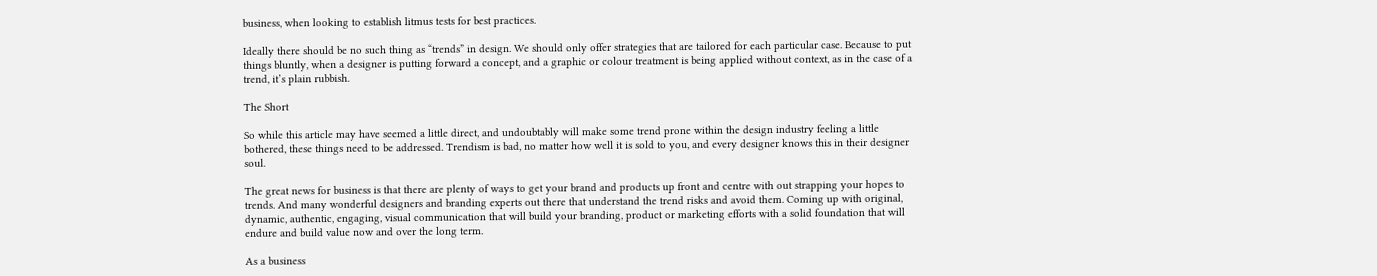business, when looking to establish litmus tests for best practices.

Ideally there should be no such thing as “trends” in design. We should only offer strategies that are tailored for each particular case. Because to put things bluntly, when a designer is putting forward a concept, and a graphic or colour treatment is being applied without context, as in the case of a trend, it’s plain rubbish.

The Short

So while this article may have seemed a little direct, and undoubtably will make some trend prone within the design industry feeling a little bothered, these things need to be addressed. Trendism is bad, no matter how well it is sold to you, and every designer knows this in their designer soul.

The great news for business is that there are plenty of ways to get your brand and products up front and centre with out strapping your hopes to trends. And many wonderful designers and branding experts out there that understand the trend risks and avoid them. Coming up with original, dynamic, authentic, engaging, visual communication that will build your branding, product or marketing efforts with a solid foundation that will endure and build value now and over the long term.

As a business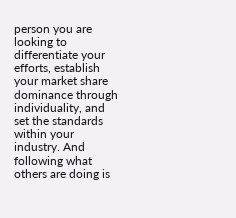person you are looking to differentiate your efforts, establish your market share dominance through individuality, and set the standards within your industry. And following what others are doing is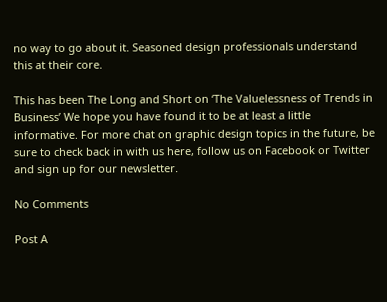no way to go about it. Seasoned design professionals understand this at their core.

This has been The Long and Short on ‘The Valuelessness of Trends in Business’ We hope you have found it to be at least a little informative. For more chat on graphic design topics in the future, be sure to check back in with us here, follow us on Facebook or Twitter and sign up for our newsletter.

No Comments

Post A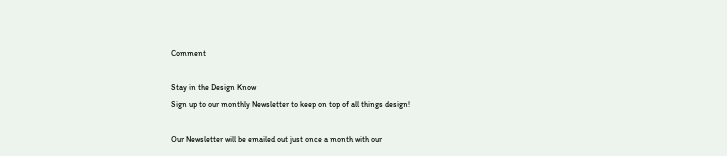Comment

Stay in the Design Know
Sign up to our monthly Newsletter to keep on top of all things design!

Our Newsletter will be emailed out just once a month with our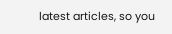latest articles, so you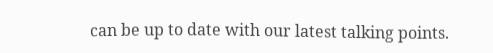can be up to date with our latest talking points.